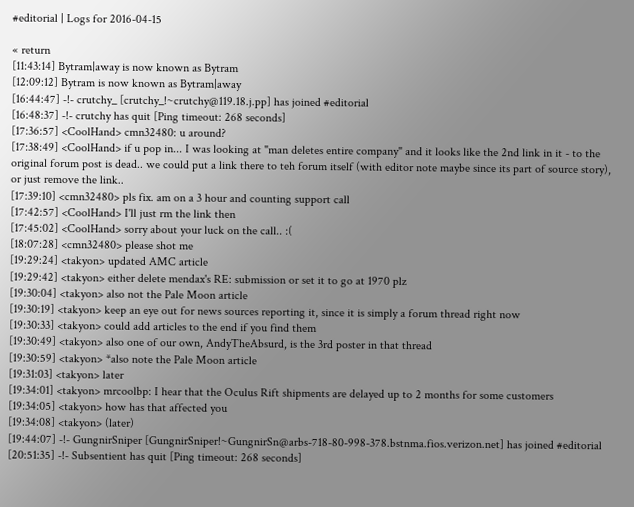#editorial | Logs for 2016-04-15

« return
[11:43:14] Bytram|away is now known as Bytram
[12:09:12] Bytram is now known as Bytram|away
[16:44:47] -!- crutchy_ [crutchy_!~crutchy@119.18.j.pp] has joined #editorial
[16:48:37] -!- crutchy has quit [Ping timeout: 268 seconds]
[17:36:57] <CoolHand> cmn32480: u around?
[17:38:49] <CoolHand> if u pop in... I was looking at "man deletes entire company" and it looks like the 2nd link in it - to the original forum post is dead.. we could put a link there to teh forum itself (with editor note maybe since its part of source story), or just remove the link..
[17:39:10] <cmn32480> pls fix. am on a 3 hour and counting support call
[17:42:57] <CoolHand> I'll just rm the link then
[17:45:02] <CoolHand> sorry about your luck on the call.. :(
[18:07:28] <cmn32480> please shot me
[19:29:24] <takyon> updated AMC article
[19:29:42] <takyon> either delete mendax's RE: submission or set it to go at 1970 plz
[19:30:04] <takyon> also not the Pale Moon article
[19:30:19] <takyon> keep an eye out for news sources reporting it, since it is simply a forum thread right now
[19:30:33] <takyon> could add articles to the end if you find them
[19:30:49] <takyon> also one of our own, AndyTheAbsurd, is the 3rd poster in that thread
[19:30:59] <takyon> *also note the Pale Moon article
[19:31:03] <takyon> later
[19:34:01] <takyon> mrcoolbp: I hear that the Oculus Rift shipments are delayed up to 2 months for some customers
[19:34:05] <takyon> how has that affected you
[19:34:08] <takyon> (later)
[19:44:07] -!- GungnirSniper [GungnirSniper!~GungnirSn@arbs-718-80-998-378.bstnma.fios.verizon.net] has joined #editorial
[20:51:35] -!- Subsentient has quit [Ping timeout: 268 seconds]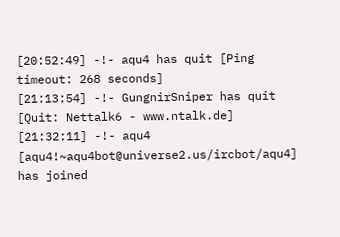[20:52:49] -!- aqu4 has quit [Ping timeout: 268 seconds]
[21:13:54] -!- GungnirSniper has quit [Quit: Nettalk6 - www.ntalk.de]
[21:32:11] -!- aqu4 [aqu4!~aqu4bot@universe2.us/ircbot/aqu4] has joined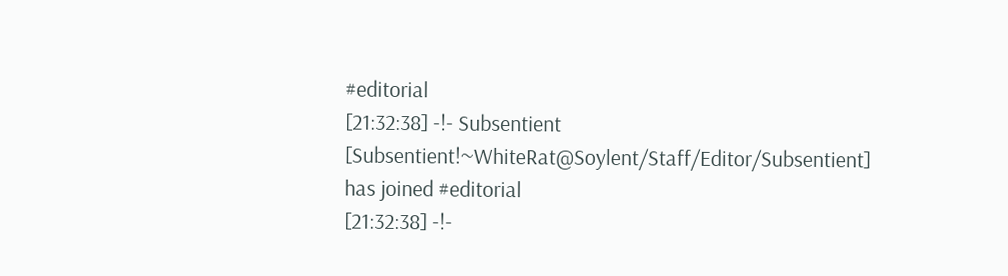#editorial
[21:32:38] -!- Subsentient [Subsentient!~WhiteRat@Soylent/Staff/Editor/Subsentient] has joined #editorial
[21:32:38] -!-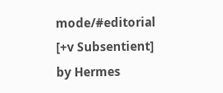mode/#editorial [+v Subsentient] by Hermes